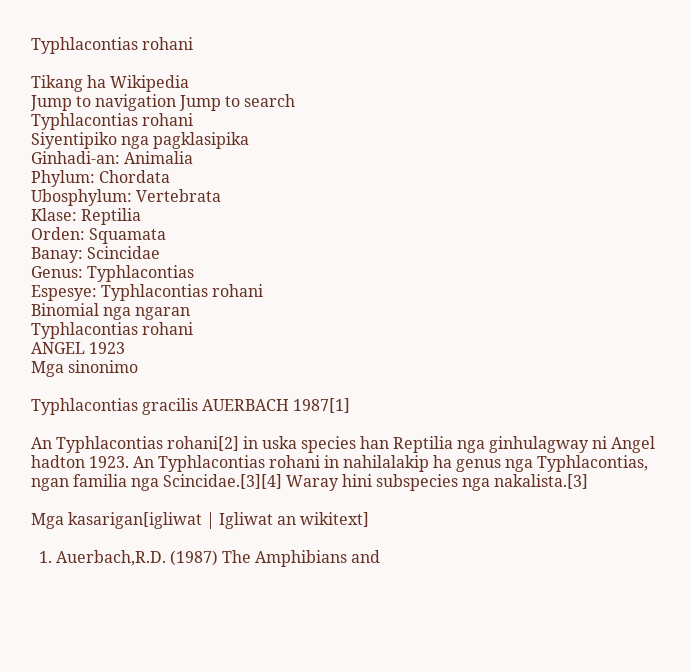Typhlacontias rohani

Tikang ha Wikipedia
Jump to navigation Jump to search
Typhlacontias rohani
Siyentipiko nga pagklasipika
Ginhadi-an: Animalia
Phylum: Chordata
Ubosphylum: Vertebrata
Klase: Reptilia
Orden: Squamata
Banay: Scincidae
Genus: Typhlacontias
Espesye: Typhlacontias rohani
Binomial nga ngaran
Typhlacontias rohani
ANGEL 1923
Mga sinonimo

Typhlacontias gracilis AUERBACH 1987[1]

An Typhlacontias rohani[2] in uska species han Reptilia nga ginhulagway ni Angel hadton 1923. An Typhlacontias rohani in nahilalakip ha genus nga Typhlacontias, ngan familia nga Scincidae.[3][4] Waray hini subspecies nga nakalista.[3]

Mga kasarigan[igliwat | Igliwat an wikitext]

  1. Auerbach,R.D. (1987) The Amphibians and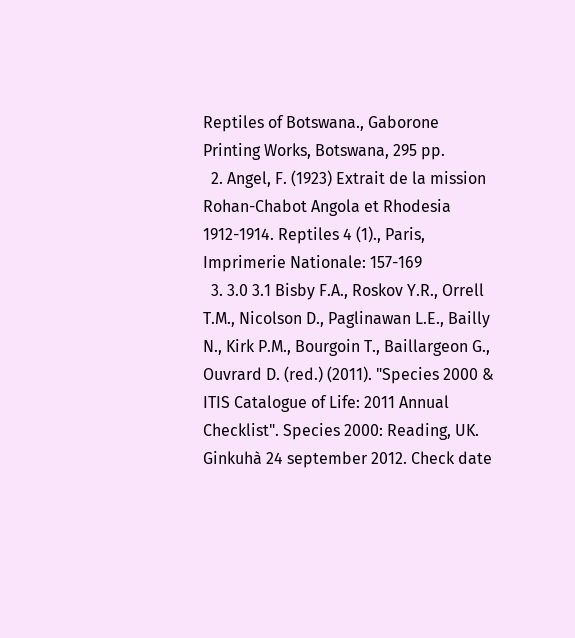Reptiles of Botswana., Gaborone Printing Works, Botswana, 295 pp.
  2. Angel, F. (1923) Extrait de la mission Rohan-Chabot Angola et Rhodesia 1912-1914. Reptiles 4 (1)., Paris, Imprimerie Nationale: 157-169
  3. 3.0 3.1 Bisby F.A., Roskov Y.R., Orrell T.M., Nicolson D., Paglinawan L.E., Bailly N., Kirk P.M., Bourgoin T., Baillargeon G., Ouvrard D. (red.) (2011). "Species 2000 & ITIS Catalogue of Life: 2011 Annual Checklist". Species 2000: Reading, UK. Ginkuhà 24 september 2012. Check date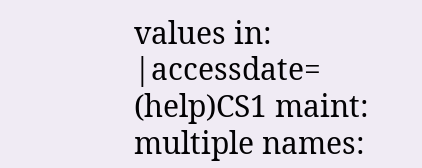values in: |accessdate= (help)CS1 maint: multiple names: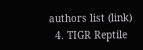authors list (link)
  4. TIGR Reptile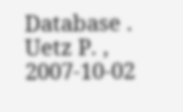Database . Uetz P. , 2007-10-02